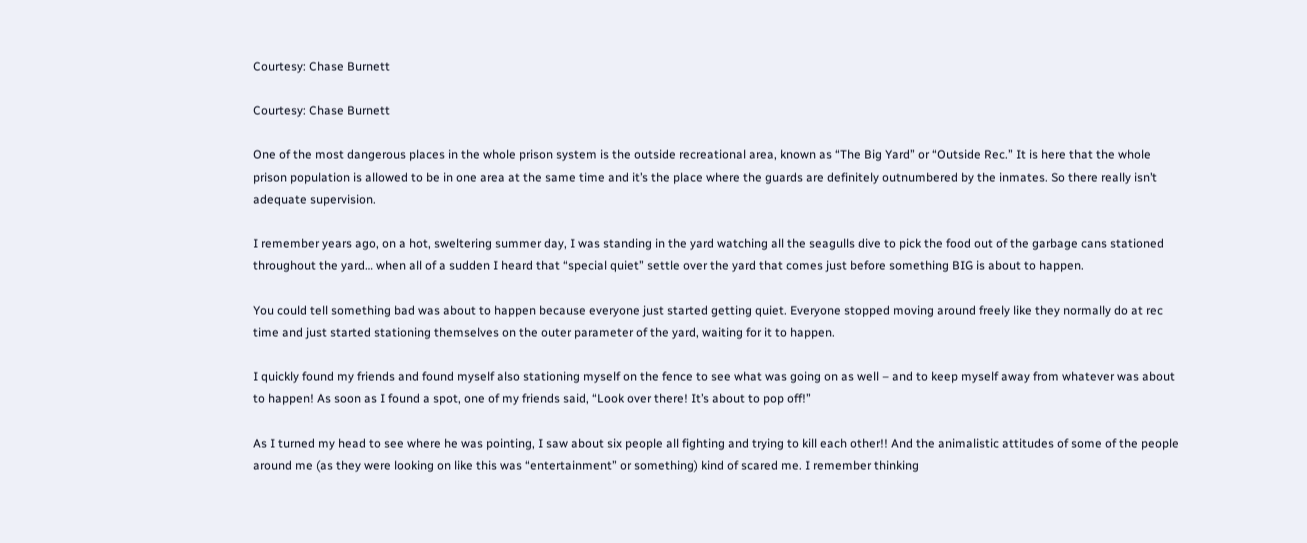Courtesy: Chase Burnett

Courtesy: Chase Burnett

One of the most dangerous places in the whole prison system is the outside recreational area, known as “The Big Yard” or “Outside Rec.” It is here that the whole prison population is allowed to be in one area at the same time and it’s the place where the guards are definitely outnumbered by the inmates. So there really isn’t adequate supervision.

I remember years ago, on a hot, sweltering summer day, I was standing in the yard watching all the seagulls dive to pick the food out of the garbage cans stationed throughout the yard… when all of a sudden I heard that “special quiet” settle over the yard that comes just before something BIG is about to happen.

You could tell something bad was about to happen because everyone just started getting quiet. Everyone stopped moving around freely like they normally do at rec time and just started stationing themselves on the outer parameter of the yard, waiting for it to happen.

I quickly found my friends and found myself also stationing myself on the fence to see what was going on as well – and to keep myself away from whatever was about to happen! As soon as I found a spot, one of my friends said, “Look over there! It’s about to pop off!”

As I turned my head to see where he was pointing, I saw about six people all fighting and trying to kill each other!! And the animalistic attitudes of some of the people around me (as they were looking on like this was “entertainment” or something) kind of scared me. I remember thinking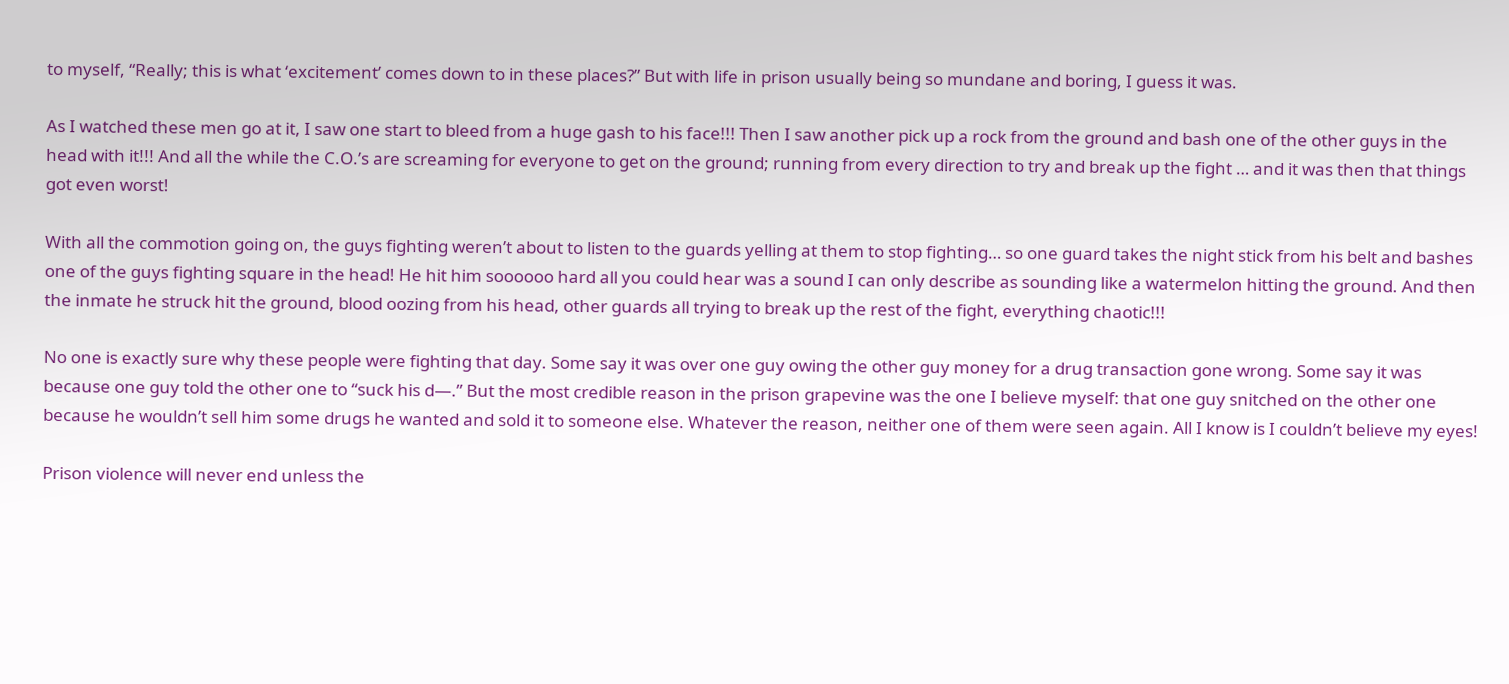to myself, “Really; this is what ‘excitement’ comes down to in these places?” But with life in prison usually being so mundane and boring, I guess it was.

As I watched these men go at it, I saw one start to bleed from a huge gash to his face!!! Then I saw another pick up a rock from the ground and bash one of the other guys in the head with it!!! And all the while the C.O.’s are screaming for everyone to get on the ground; running from every direction to try and break up the fight … and it was then that things got even worst!

With all the commotion going on, the guys fighting weren’t about to listen to the guards yelling at them to stop fighting… so one guard takes the night stick from his belt and bashes one of the guys fighting square in the head! He hit him soooooo hard all you could hear was a sound I can only describe as sounding like a watermelon hitting the ground. And then the inmate he struck hit the ground, blood oozing from his head, other guards all trying to break up the rest of the fight, everything chaotic!!!

No one is exactly sure why these people were fighting that day. Some say it was over one guy owing the other guy money for a drug transaction gone wrong. Some say it was because one guy told the other one to “suck his d—.” But the most credible reason in the prison grapevine was the one I believe myself: that one guy snitched on the other one because he wouldn’t sell him some drugs he wanted and sold it to someone else. Whatever the reason, neither one of them were seen again. All I know is I couldn’t believe my eyes!

Prison violence will never end unless the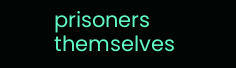prisoners themselves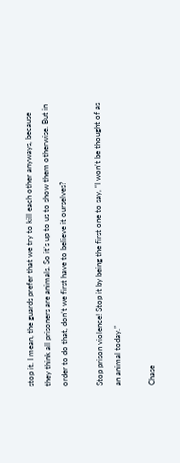stop it. I mean, the guards prefer that we try to kill each other anyways, because they think all prisoners are animals. So it’s up to us to show them otherwise. But in order to do that, don’t we first have to believe it ourselves?

Stop prison violence! Stop it by being the first one to say, “I won’t be thought of as an animal today.”

Chase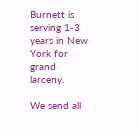Burnett is serving 1-3 years in New York for grand larceny.

We send all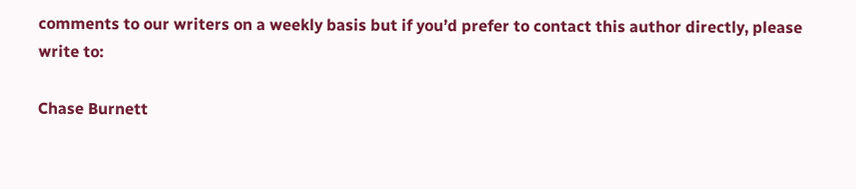comments to our writers on a weekly basis but if you’d prefer to contact this author directly, please write to:

Chase Burnett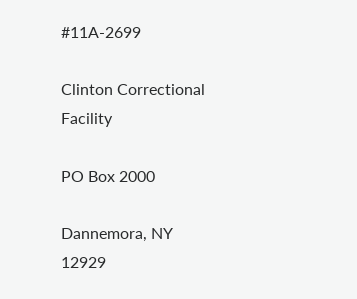#11A-2699

Clinton Correctional Facility

PO Box 2000

Dannemora, NY 12929